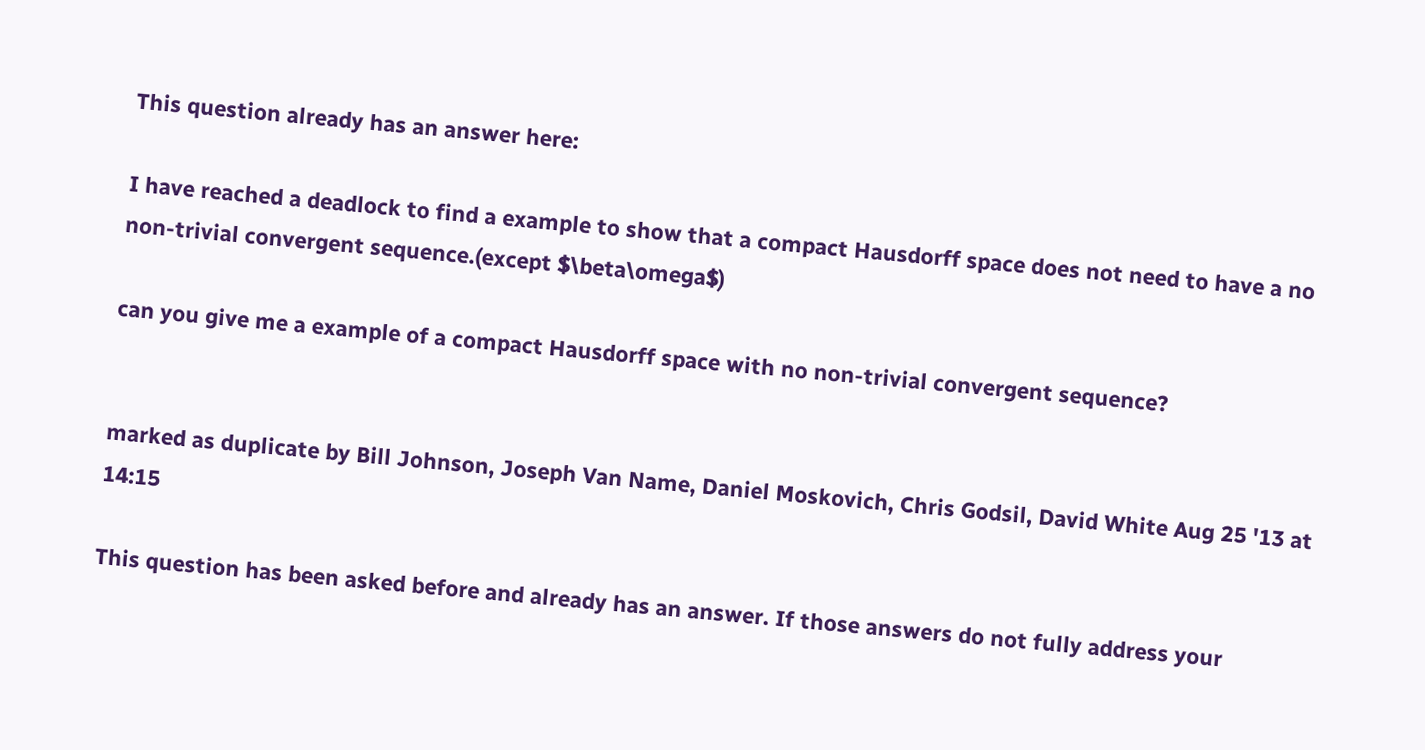This question already has an answer here:

I have reached a deadlock to find a example to show that a compact Hausdorff space does not need to have a no non-trivial convergent sequence.(except $\beta\omega$)

can you give me a example of a compact Hausdorff space with no non-trivial convergent sequence?


marked as duplicate by Bill Johnson, Joseph Van Name, Daniel Moskovich, Chris Godsil, David White Aug 25 '13 at 14:15

This question has been asked before and already has an answer. If those answers do not fully address your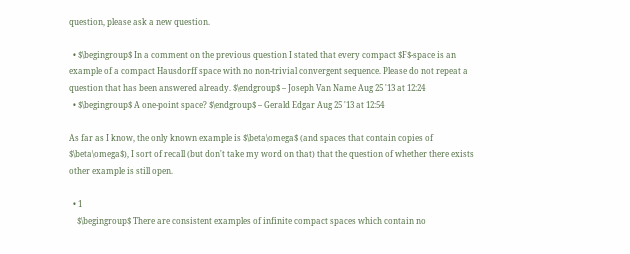question, please ask a new question.

  • $\begingroup$ In a comment on the previous question I stated that every compact $F$-space is an example of a compact Hausdorff space with no non-trivial convergent sequence. Please do not repeat a question that has been answered already. $\endgroup$ – Joseph Van Name Aug 25 '13 at 12:24
  • $\begingroup$ A one-point space? $\endgroup$ – Gerald Edgar Aug 25 '13 at 12:54

As far as I know, the only known example is $\beta\omega$ (and spaces that contain copies of $\beta\omega$), I sort of recall (but don't take my word on that) that the question of whether there exists other example is still open.

  • 1
    $\begingroup$ There are consistent examples of infinite compact spaces which contain no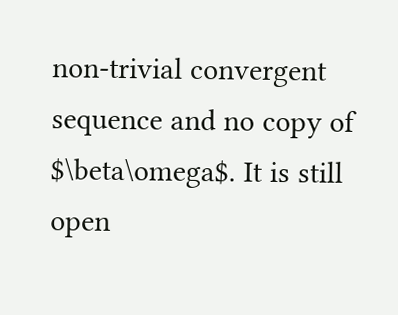non-trivial convergent sequence and no copy of $\beta\omega$. It is still open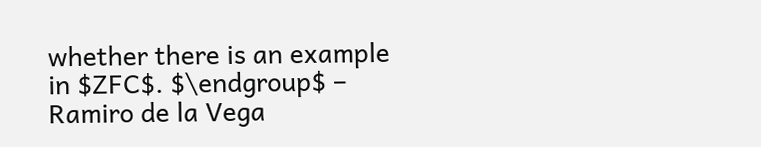whether there is an example in $ZFC$. $\endgroup$ – Ramiro de la Vega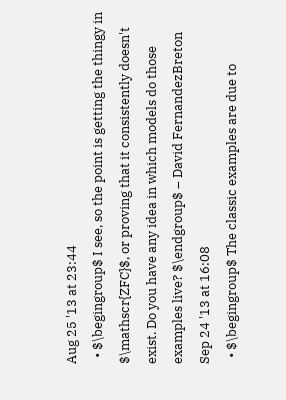Aug 25 '13 at 23:44
  • $\begingroup$ I see, so the point is getting the thingy in $\mathscr{ZFC}$, or proving that it consistently doesn't exist. Do you have any idea in which models do those examples live? $\endgroup$ – David FernandezBreton Sep 24 '13 at 16:08
  • $\begingroup$ The classic examples are due to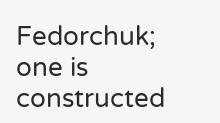Fedorchuk; one is constructed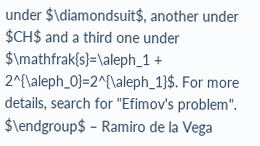under $\diamondsuit$, another under $CH$ and a third one under $\mathfrak{s}=\aleph_1 + 2^{\aleph_0}=2^{\aleph_1}$. For more details, search for "Efimov's problem". $\endgroup$ – Ramiro de la Vega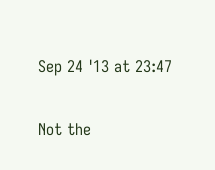Sep 24 '13 at 23:47

Not the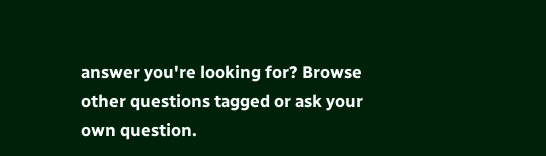answer you're looking for? Browse other questions tagged or ask your own question.